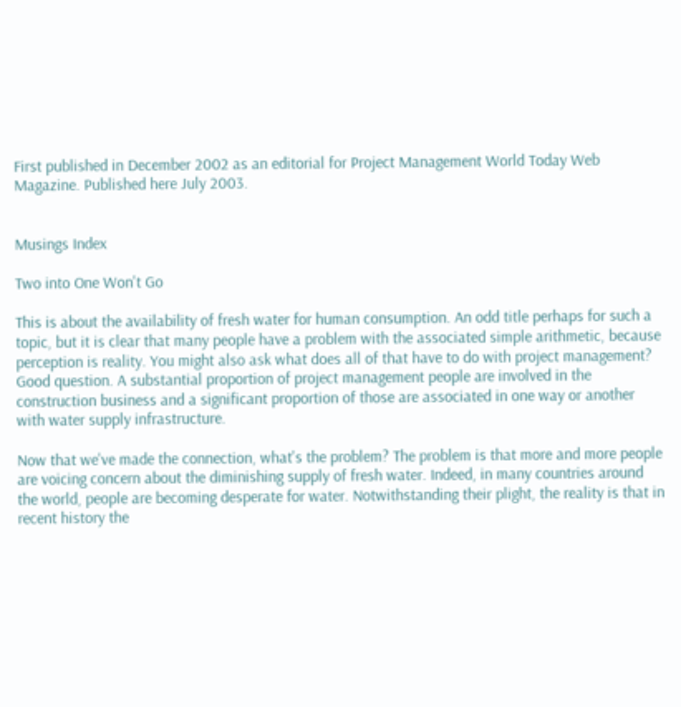First published in December 2002 as an editorial for Project Management World Today Web Magazine. Published here July 2003.


Musings Index

Two into One Won't Go

This is about the availability of fresh water for human consumption. An odd title perhaps for such a topic, but it is clear that many people have a problem with the associated simple arithmetic, because perception is reality. You might also ask what does all of that have to do with project management? Good question. A substantial proportion of project management people are involved in the construction business and a significant proportion of those are associated in one way or another with water supply infrastructure.

Now that we've made the connection, what's the problem? The problem is that more and more people are voicing concern about the diminishing supply of fresh water. Indeed, in many countries around the world, people are becoming desperate for water. Notwithstanding their plight, the reality is that in recent history the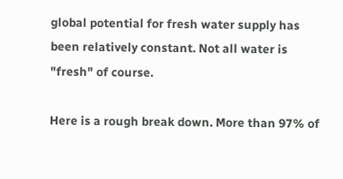global potential for fresh water supply has been relatively constant. Not all water is "fresh" of course.

Here is a rough break down. More than 97% of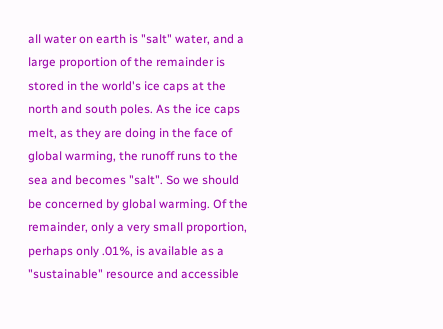all water on earth is "salt" water, and a large proportion of the remainder is stored in the world's ice caps at the north and south poles. As the ice caps melt, as they are doing in the face of global warming, the runoff runs to the sea and becomes "salt". So we should be concerned by global warming. Of the remainder, only a very small proportion, perhaps only .01%, is available as a "sustainable" resource and accessible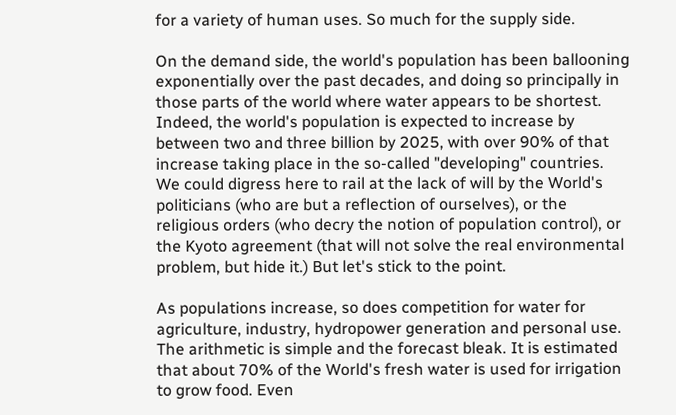for a variety of human uses. So much for the supply side.

On the demand side, the world's population has been ballooning exponentially over the past decades, and doing so principally in those parts of the world where water appears to be shortest. Indeed, the world's population is expected to increase by between two and three billion by 2025, with over 90% of that increase taking place in the so-called "developing" countries. We could digress here to rail at the lack of will by the World's politicians (who are but a reflection of ourselves), or the religious orders (who decry the notion of population control), or the Kyoto agreement (that will not solve the real environmental problem, but hide it.) But let's stick to the point.

As populations increase, so does competition for water for agriculture, industry, hydropower generation and personal use. The arithmetic is simple and the forecast bleak. It is estimated that about 70% of the World's fresh water is used for irrigation to grow food. Even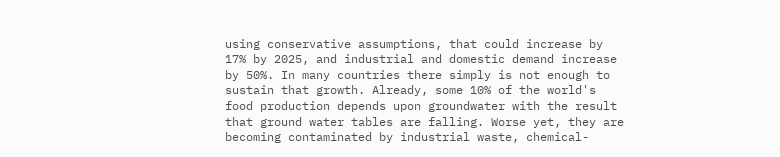using conservative assumptions, that could increase by 17% by 2025, and industrial and domestic demand increase by 50%. In many countries there simply is not enough to sustain that growth. Already, some 10% of the world's food production depends upon groundwater with the result that ground water tables are falling. Worse yet, they are becoming contaminated by industrial waste, chemical-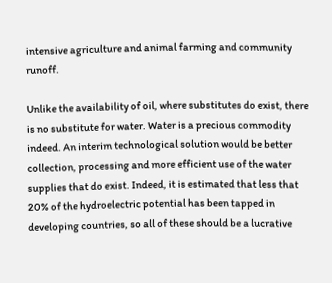intensive agriculture and animal farming and community runoff.

Unlike the availability of oil, where substitutes do exist, there is no substitute for water. Water is a precious commodity indeed. An interim technological solution would be better collection, processing and more efficient use of the water supplies that do exist. Indeed, it is estimated that less that 20% of the hydroelectric potential has been tapped in developing countries, so all of these should be a lucrative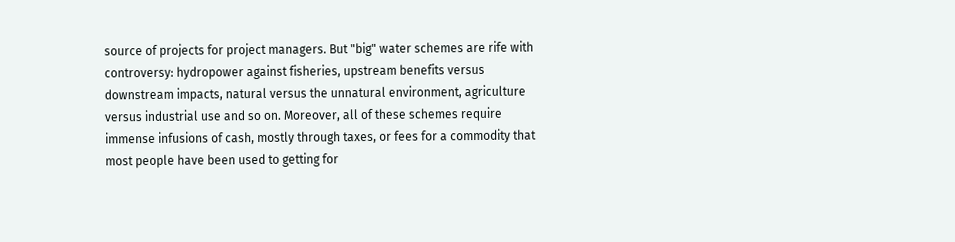source of projects for project managers. But "big" water schemes are rife with controversy: hydropower against fisheries, upstream benefits versus downstream impacts, natural versus the unnatural environment, agriculture versus industrial use and so on. Moreover, all of these schemes require immense infusions of cash, mostly through taxes, or fees for a commodity that most people have been used to getting for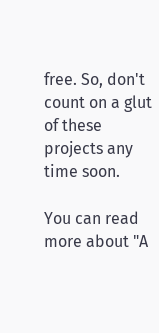free. So, don't count on a glut of these projects any time soon.

You can read more about "A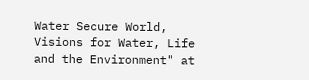Water Secure World, Visions for Water, Life and the Environment" at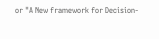or "A New framework for Decision-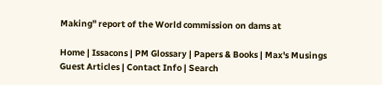Making" report of the World commission on dams at

Home | Issacons | PM Glossary | Papers & Books | Max's Musings
Guest Articles | Contact Info | Search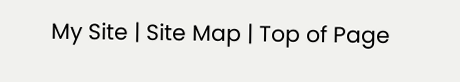My Site | Site Map | Top of Page